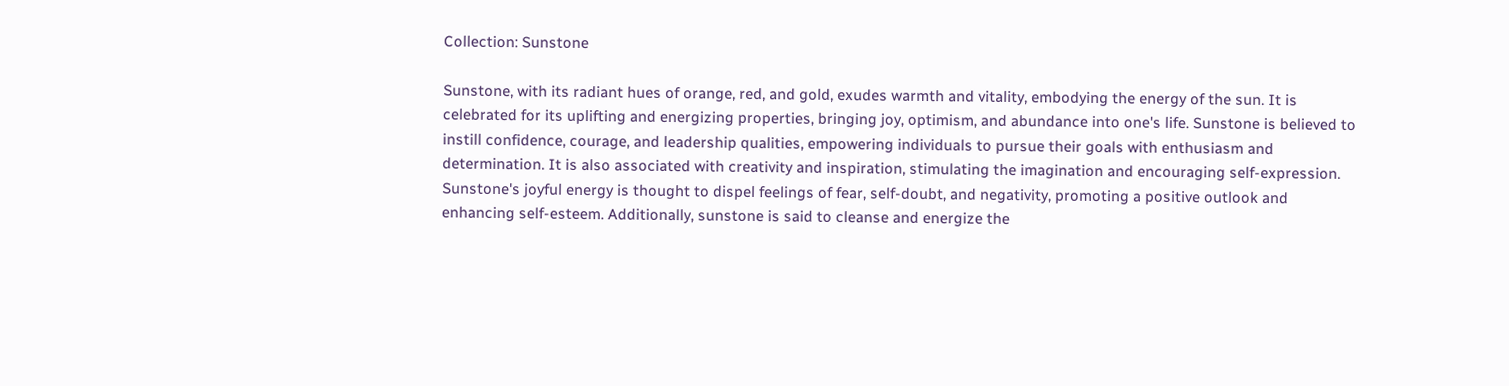Collection: Sunstone

Sunstone, with its radiant hues of orange, red, and gold, exudes warmth and vitality, embodying the energy of the sun. It is celebrated for its uplifting and energizing properties, bringing joy, optimism, and abundance into one's life. Sunstone is believed to instill confidence, courage, and leadership qualities, empowering individuals to pursue their goals with enthusiasm and determination. It is also associated with creativity and inspiration, stimulating the imagination and encouraging self-expression. Sunstone's joyful energy is thought to dispel feelings of fear, self-doubt, and negativity, promoting a positive outlook and enhancing self-esteem. Additionally, sunstone is said to cleanse and energize the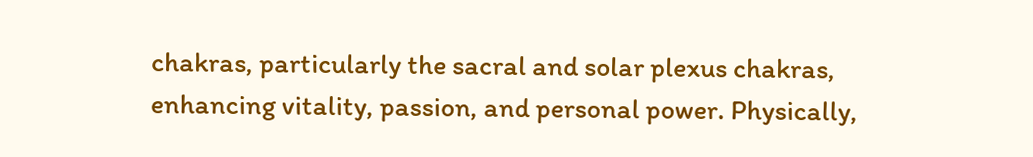chakras, particularly the sacral and solar plexus chakras, enhancing vitality, passion, and personal power. Physically,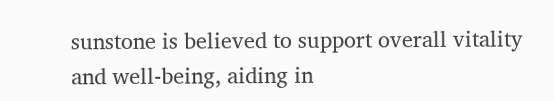sunstone is believed to support overall vitality and well-being, aiding in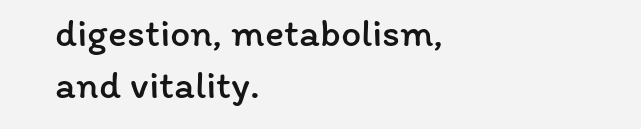digestion, metabolism, and vitality.